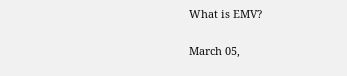What is EMV?

March 05,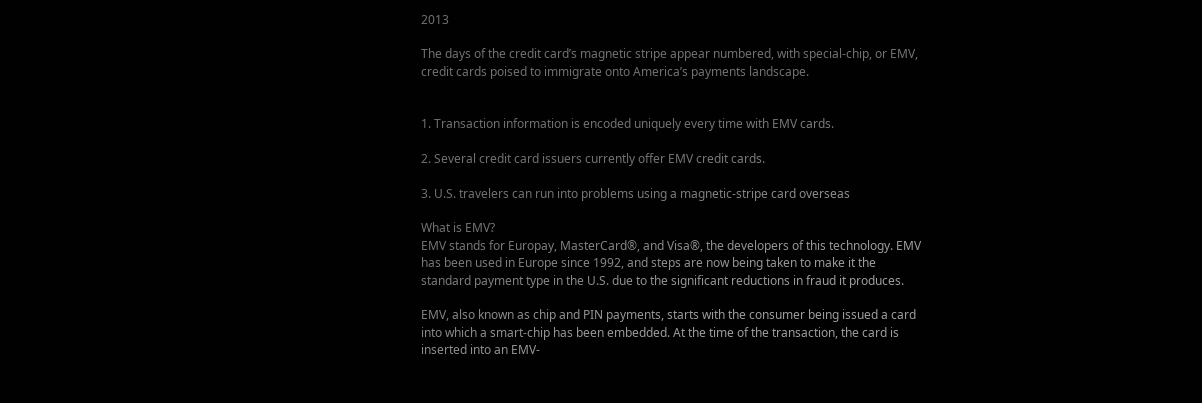2013

The days of the credit card’s magnetic stripe appear numbered, with special-chip, or EMV, credit cards poised to immigrate onto America’s payments landscape.


1. Transaction information is encoded uniquely every time with EMV cards.

2. Several credit card issuers currently offer EMV credit cards.

3. U.S. travelers can run into problems using a magnetic-stripe card overseas

What is EMV?
EMV stands for Europay, MasterCard®, and Visa®, the developers of this technology. EMV has been used in Europe since 1992, and steps are now being taken to make it the standard payment type in the U.S. due to the significant reductions in fraud it produces.

EMV, also known as chip and PIN payments, starts with the consumer being issued a card into which a smart-chip has been embedded. At the time of the transaction, the card is inserted into an EMV-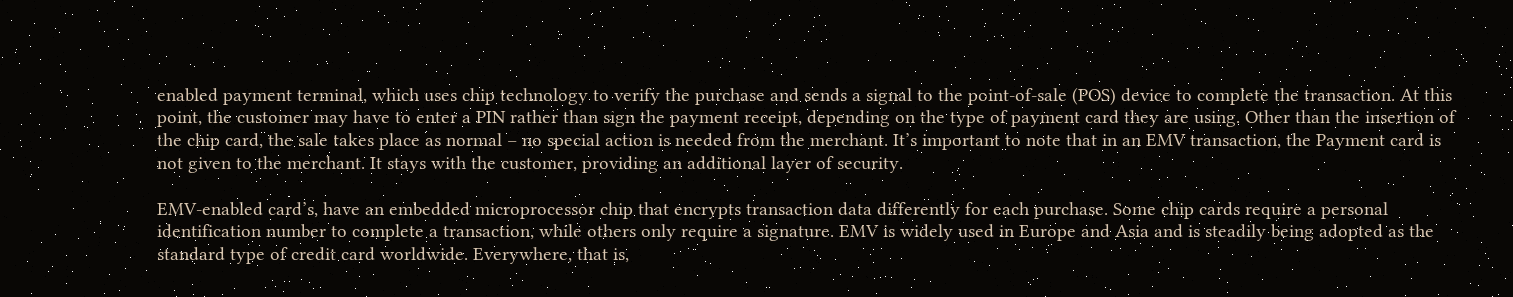enabled payment terminal, which uses chip technology to verify the purchase and sends a signal to the point-of-sale (POS) device to complete the transaction. At this point, the customer may have to enter a PIN rather than sign the payment receipt, depending on the type of payment card they are using. Other than the insertion of the chip card, the sale takes place as normal – no special action is needed from the merchant. It’s important to note that in an EMV transaction, the Payment card is not given to the merchant. It stays with the customer, providing an additional layer of security.

EMV-enabled card’s, have an embedded microprocessor chip that encrypts transaction data differently for each purchase. Some chip cards require a personal identification number to complete a transaction, while others only require a signature. EMV is widely used in Europe and Asia and is steadily being adopted as the standard type of credit card worldwide. Everywhere, that is,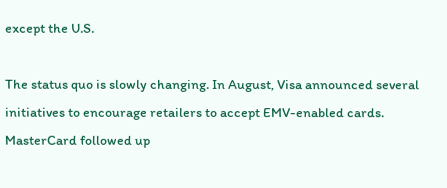except the U.S.

The status quo is slowly changing. In August, Visa announced several initiatives to encourage retailers to accept EMV-enabled cards. MasterCard followed up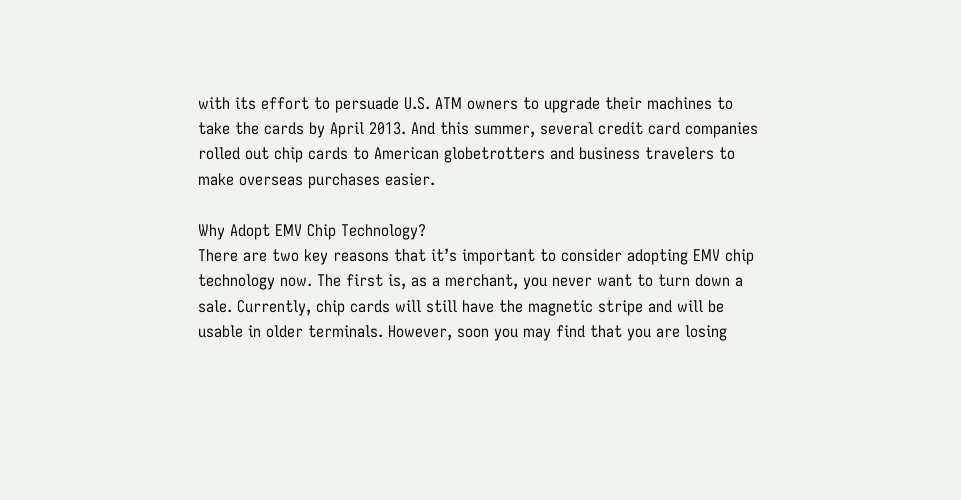with its effort to persuade U.S. ATM owners to upgrade their machines to take the cards by April 2013. And this summer, several credit card companies rolled out chip cards to American globetrotters and business travelers to make overseas purchases easier.

Why Adopt EMV Chip Technology?
There are two key reasons that it’s important to consider adopting EMV chip technology now. The first is, as a merchant, you never want to turn down a sale. Currently, chip cards will still have the magnetic stripe and will be usable in older terminals. However, soon you may find that you are losing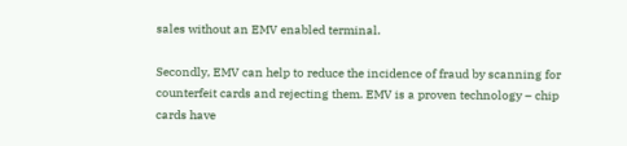sales without an EMV enabled terminal.

Secondly, EMV can help to reduce the incidence of fraud by scanning for counterfeit cards and rejecting them. EMV is a proven technology – chip cards have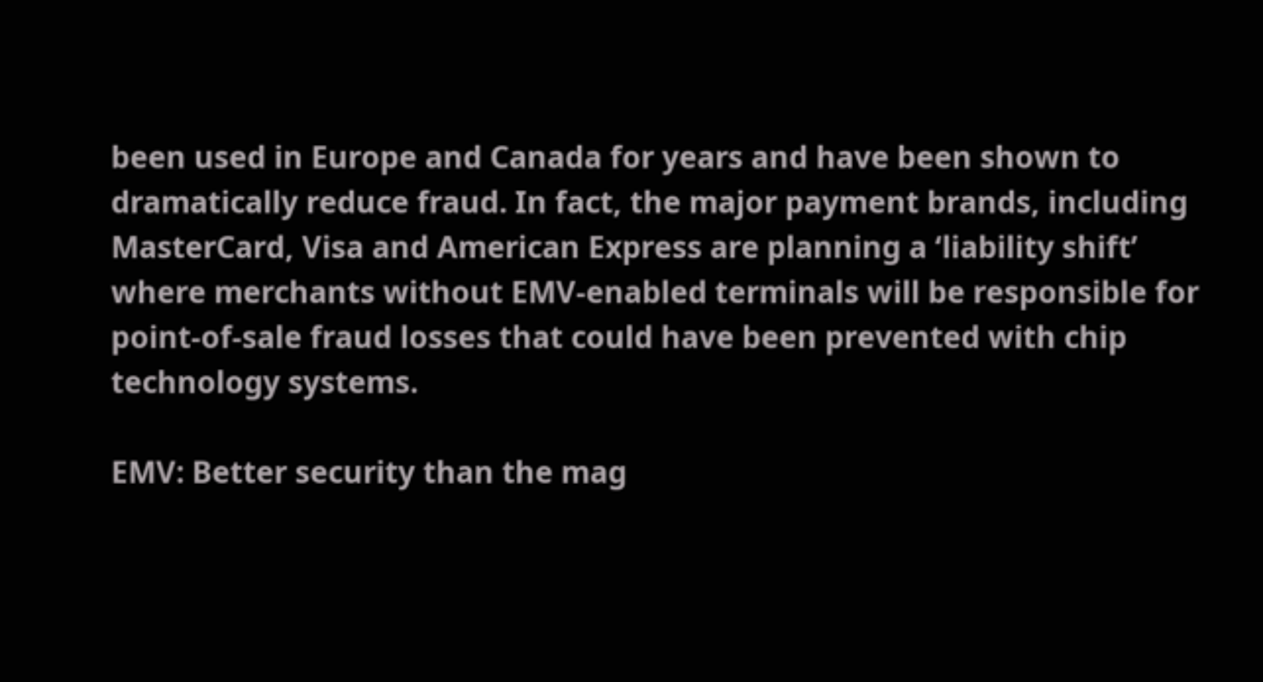been used in Europe and Canada for years and have been shown to dramatically reduce fraud. In fact, the major payment brands, including MasterCard, Visa and American Express are planning a ‘liability shift’ where merchants without EMV-enabled terminals will be responsible for point-of-sale fraud losses that could have been prevented with chip technology systems.

EMV: Better security than the mag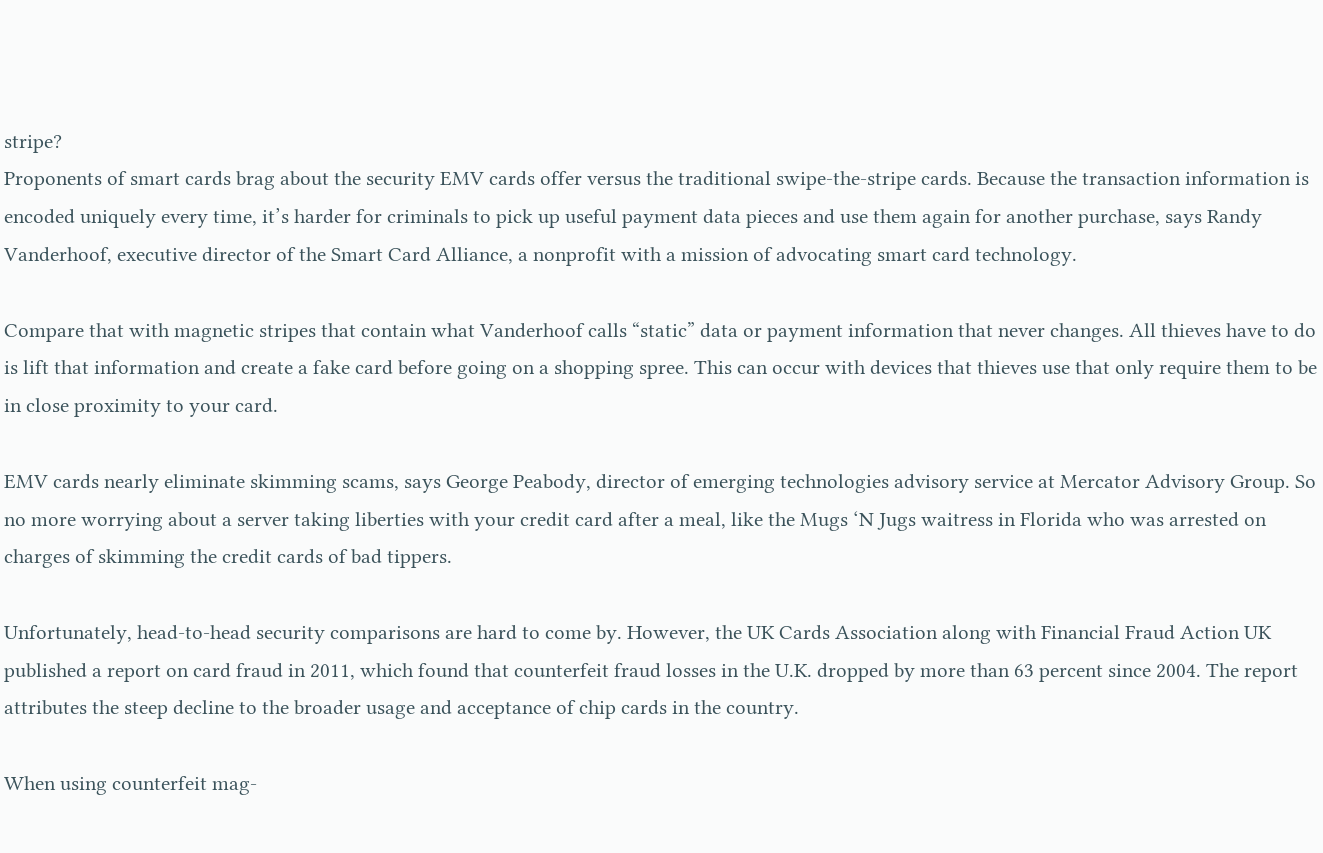stripe?
Proponents of smart cards brag about the security EMV cards offer versus the traditional swipe-the-stripe cards. Because the transaction information is encoded uniquely every time, it’s harder for criminals to pick up useful payment data pieces and use them again for another purchase, says Randy Vanderhoof, executive director of the Smart Card Alliance, a nonprofit with a mission of advocating smart card technology.

Compare that with magnetic stripes that contain what Vanderhoof calls “static” data or payment information that never changes. All thieves have to do is lift that information and create a fake card before going on a shopping spree. This can occur with devices that thieves use that only require them to be in close proximity to your card.

EMV cards nearly eliminate skimming scams, says George Peabody, director of emerging technologies advisory service at Mercator Advisory Group. So no more worrying about a server taking liberties with your credit card after a meal, like the Mugs ‘N Jugs waitress in Florida who was arrested on charges of skimming the credit cards of bad tippers.

Unfortunately, head-to-head security comparisons are hard to come by. However, the UK Cards Association along with Financial Fraud Action UK published a report on card fraud in 2011, which found that counterfeit fraud losses in the U.K. dropped by more than 63 percent since 2004. The report attributes the steep decline to the broader usage and acceptance of chip cards in the country.

When using counterfeit mag-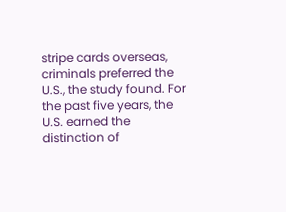stripe cards overseas, criminals preferred the U.S., the study found. For the past five years, the U.S. earned the distinction of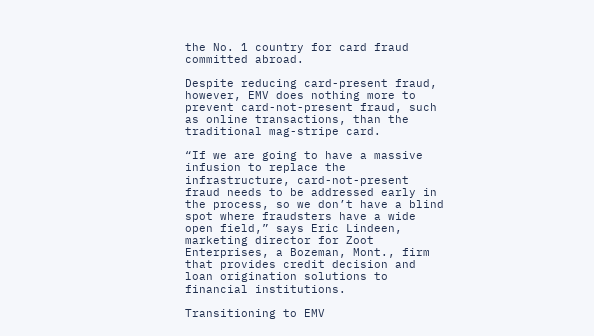the No. 1 country for card fraud committed abroad.

Despite reducing card-present fraud, however, EMV does nothing more to prevent card-not-present fraud, such as online transactions, than the traditional mag-stripe card.

“If we are going to have a massive infusion to replace the infrastructure, card-not-present fraud needs to be addressed early in the process, so we don’t have a blind spot where fraudsters have a wide open field,” says Eric Lindeen, marketing director for Zoot Enterprises, a Bozeman, Mont., firm that provides credit decision and loan origination solutions to financial institutions.

Transitioning to EMV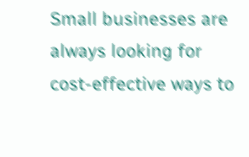Small businesses are always looking for cost-effective ways to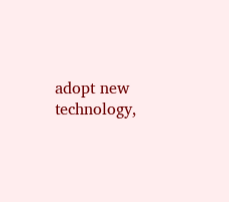adopt new technology,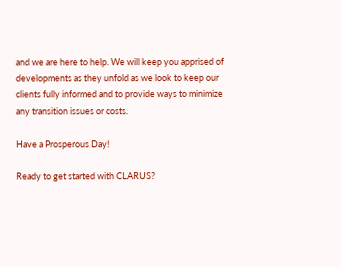and we are here to help. We will keep you apprised of developments as they unfold as we look to keep our clients fully informed and to provide ways to minimize any transition issues or costs.

Have a Prosperous Day!

Ready to get started with CLARUS?